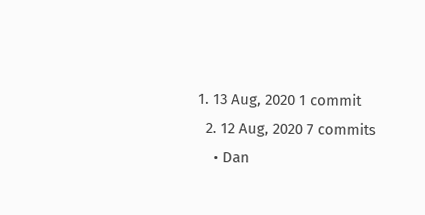1. 13 Aug, 2020 1 commit
  2. 12 Aug, 2020 7 commits
    • Dan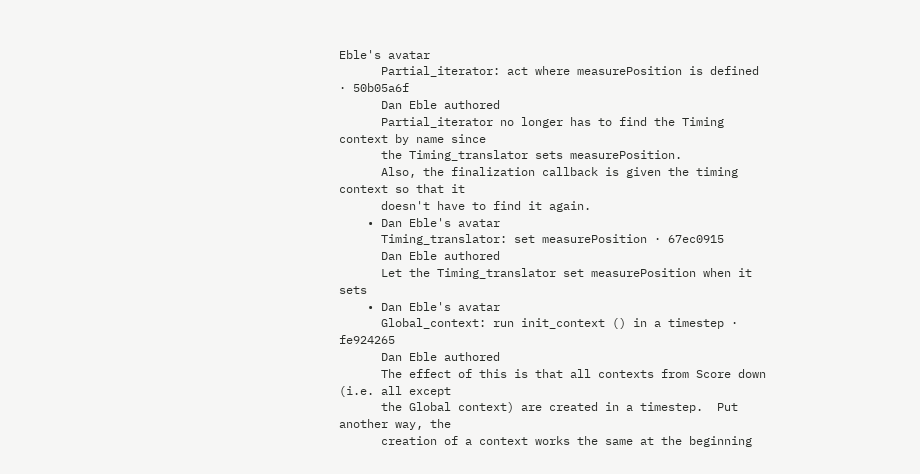Eble's avatar
      Partial_iterator: act where measurePosition is defined · 50b05a6f
      Dan Eble authored
      Partial_iterator no longer has to find the Timing context by name since
      the Timing_translator sets measurePosition.
      Also, the finalization callback is given the timing context so that it
      doesn't have to find it again.
    • Dan Eble's avatar
      Timing_translator: set measurePosition · 67ec0915
      Dan Eble authored
      Let the Timing_translator set measurePosition when it sets
    • Dan Eble's avatar
      Global_context: run init_context () in a timestep · fe924265
      Dan Eble authored
      The effect of this is that all contexts from Score down (i.e. all except
      the Global context) are created in a timestep.  Put another way, the
      creation of a context works the same at the beginning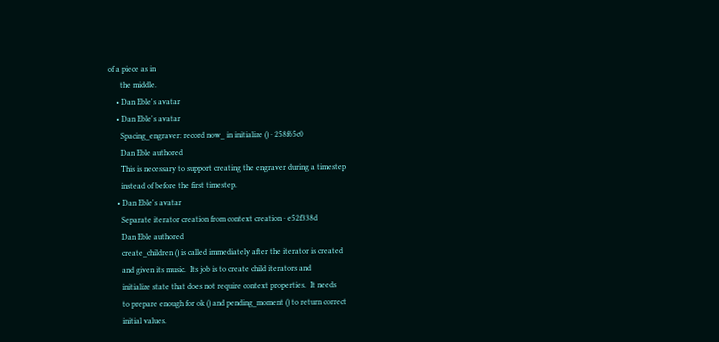of a piece as in
      the middle.
    • Dan Eble's avatar
    • Dan Eble's avatar
      Spacing_engraver: record now_ in initialize () · 258f65c0
      Dan Eble authored
      This is necessary to support creating the engraver during a timestep
      instead of before the first timestep.
    • Dan Eble's avatar
      Separate iterator creation from context creation · e52f338d
      Dan Eble authored
      create_children () is called immediately after the iterator is created
      and given its music.  Its job is to create child iterators and
      initialize state that does not require context properties.  It needs
      to prepare enough for ok () and pending_moment () to return correct
      initial values.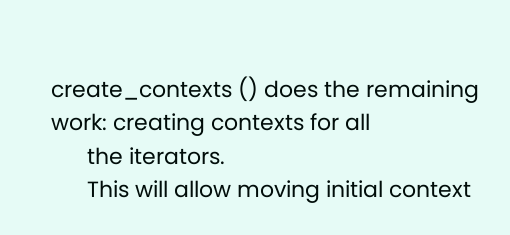create_contexts () does the remaining work: creating contexts for all
      the iterators.
      This will allow moving initial context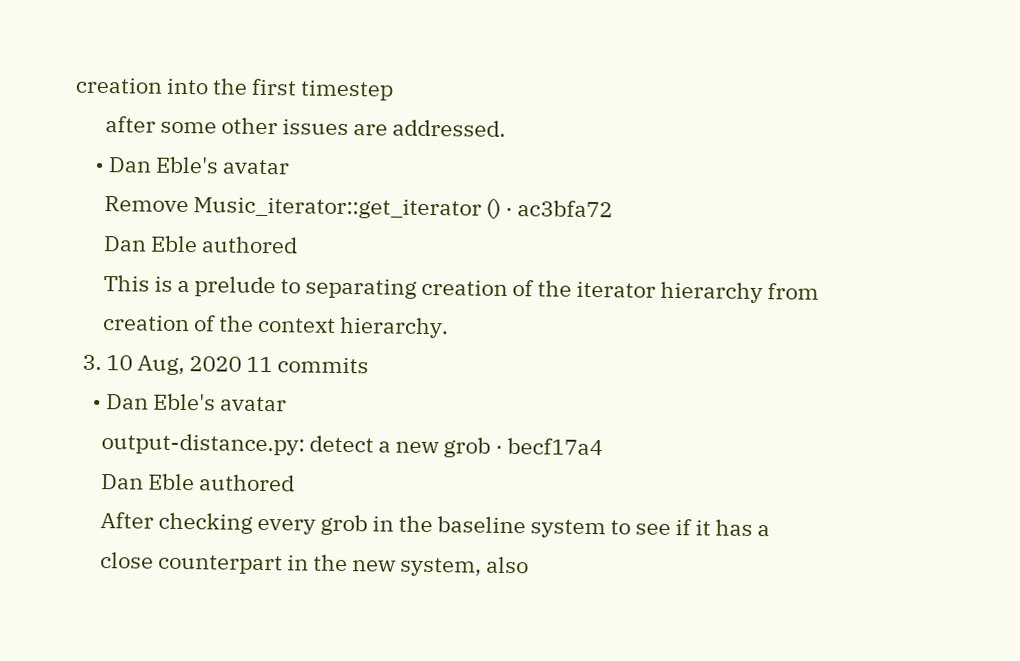creation into the first timestep
      after some other issues are addressed.
    • Dan Eble's avatar
      Remove Music_iterator::get_iterator () · ac3bfa72
      Dan Eble authored
      This is a prelude to separating creation of the iterator hierarchy from
      creation of the context hierarchy.
  3. 10 Aug, 2020 11 commits
    • Dan Eble's avatar
      output-distance.py: detect a new grob · becf17a4
      Dan Eble authored
      After checking every grob in the baseline system to see if it has a
      close counterpart in the new system, also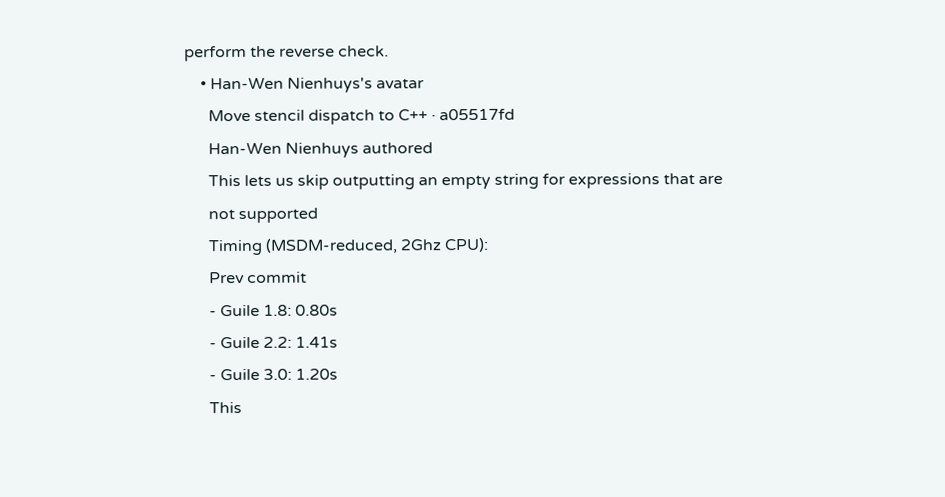perform the reverse check.
    • Han-Wen Nienhuys's avatar
      Move stencil dispatch to C++ · a05517fd
      Han-Wen Nienhuys authored
      This lets us skip outputting an empty string for expressions that are
      not supported
      Timing (MSDM-reduced, 2Ghz CPU):
      Prev commit
      - Guile 1.8: 0.80s
      - Guile 2.2: 1.41s
      - Guile 3.0: 1.20s
      This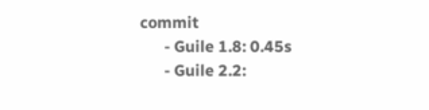commit
      - Guile 1.8: 0.45s
      - Guile 2.2: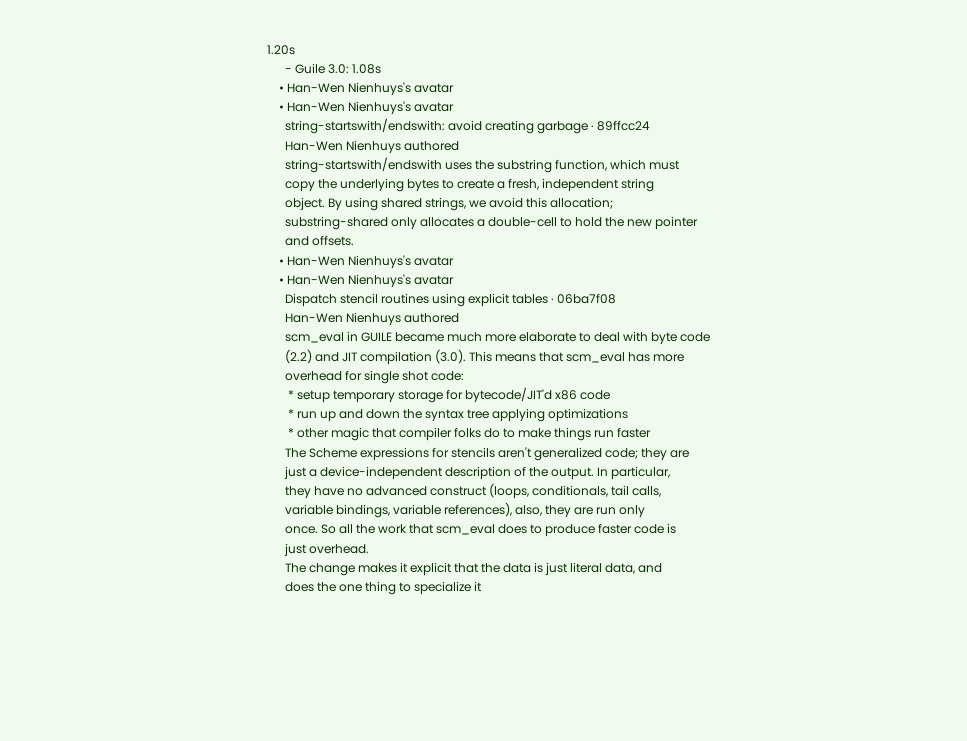1.20s
      - Guile 3.0: 1.08s
    • Han-Wen Nienhuys's avatar
    • Han-Wen Nienhuys's avatar
      string-startswith/endswith: avoid creating garbage · 89ffcc24
      Han-Wen Nienhuys authored
      string-startswith/endswith uses the substring function, which must
      copy the underlying bytes to create a fresh, independent string
      object. By using shared strings, we avoid this allocation;
      substring-shared only allocates a double-cell to hold the new pointer
      and offsets.
    • Han-Wen Nienhuys's avatar
    • Han-Wen Nienhuys's avatar
      Dispatch stencil routines using explicit tables · 06ba7f08
      Han-Wen Nienhuys authored
      scm_eval in GUILE became much more elaborate to deal with byte code
      (2.2) and JIT compilation (3.0). This means that scm_eval has more
      overhead for single shot code:
       * setup temporary storage for bytecode/JIT'd x86 code
       * run up and down the syntax tree applying optimizations
       * other magic that compiler folks do to make things run faster
      The Scheme expressions for stencils aren't generalized code; they are
      just a device-independent description of the output. In particular,
      they have no advanced construct (loops, conditionals, tail calls,
      variable bindings, variable references), also, they are run only
      once. So all the work that scm_eval does to produce faster code is
      just overhead.
      The change makes it explicit that the data is just literal data, and
      does the one thing to specialize it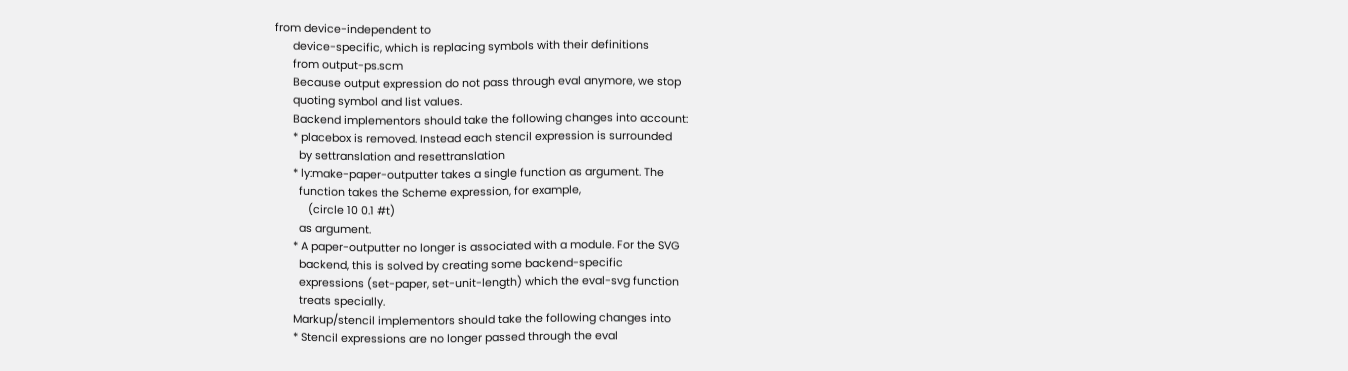from device-independent to
      device-specific, which is replacing symbols with their definitions
      from output-ps.scm
      Because output expression do not pass through eval anymore, we stop
      quoting symbol and list values.
      Backend implementors should take the following changes into account:
      * placebox is removed. Instead each stencil expression is surrounded
        by settranslation and resettranslation
      * ly:make-paper-outputter takes a single function as argument. The
        function takes the Scheme expression, for example,
           (circle 10 0.1 #t)
        as argument.
      * A paper-outputter no longer is associated with a module. For the SVG
        backend, this is solved by creating some backend-specific
        expressions (set-paper, set-unit-length) which the eval-svg function
        treats specially.
      Markup/stencil implementors should take the following changes into
      * Stencil expressions are no longer passed through the eval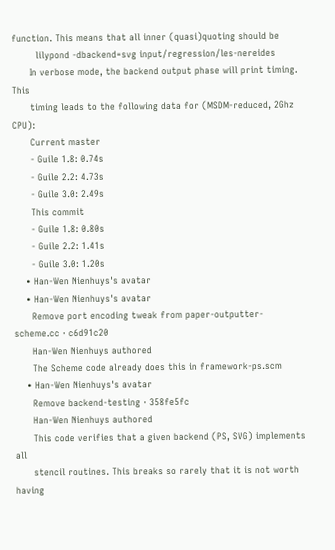function. This means that all inner (quasi)quoting should be
        lilypond -dbackend=svg input/regression/les-nereides
      In verbose mode, the backend output phase will print timing. This
      timing leads to the following data for (MSDM-reduced, 2Ghz CPU):
      Current master
      - Guile 1.8: 0.74s
      - Guile 2.2: 4.73s
      - Guile 3.0: 2.49s
      This commit
      - Guile 1.8: 0.80s
      - Guile 2.2: 1.41s
      - Guile 3.0: 1.20s
    • Han-Wen Nienhuys's avatar
    • Han-Wen Nienhuys's avatar
      Remove port encoding tweak from paper-outputter-scheme.cc · c6d91c20
      Han-Wen Nienhuys authored
      The Scheme code already does this in framework-ps.scm
    • Han-Wen Nienhuys's avatar
      Remove backend-testing · 358fe5fc
      Han-Wen Nienhuys authored
      This code verifies that a given backend (PS, SVG) implements all
      stencil routines. This breaks so rarely that it is not worth having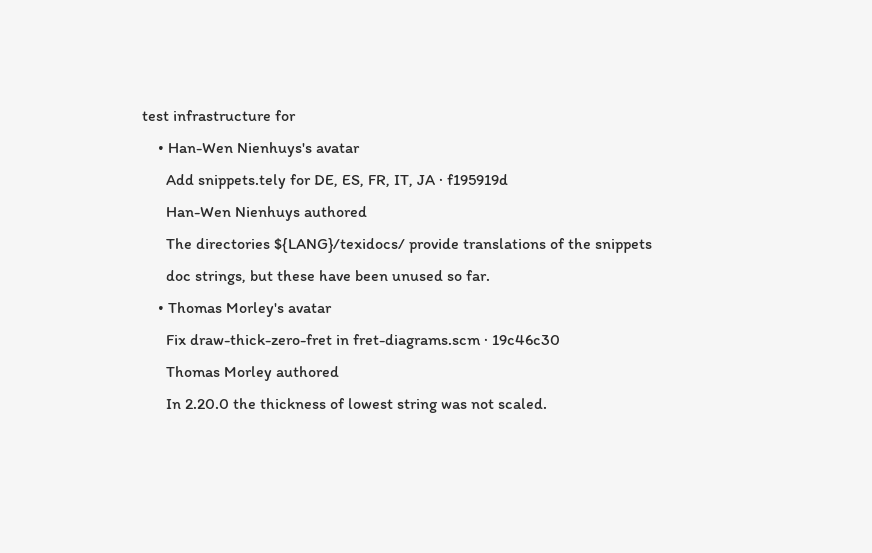test infrastructure for
    • Han-Wen Nienhuys's avatar
      Add snippets.tely for DE, ES, FR, IT, JA · f195919d
      Han-Wen Nienhuys authored
      The directories ${LANG}/texidocs/ provide translations of the snippets
      doc strings, but these have been unused so far.
    • Thomas Morley's avatar
      Fix draw-thick-zero-fret in fret-diagrams.scm · 19c46c30
      Thomas Morley authored
      In 2.20.0 the thickness of lowest string was not scaled.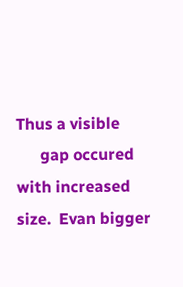Thus a visible
      gap occured with increased size.  Evan bigger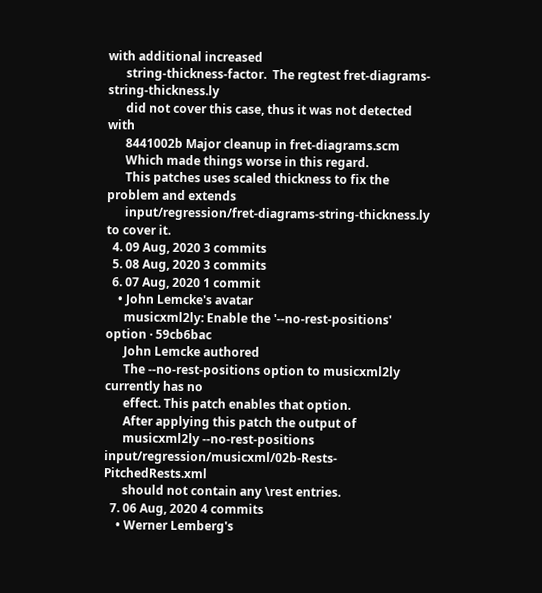with additional increased
      string-thickness-factor.  The regtest fret-diagrams-string-thickness.ly
      did not cover this case, thus it was not detected with
      8441002b Major cleanup in fret-diagrams.scm
      Which made things worse in this regard.
      This patches uses scaled thickness to fix the problem and extends
      input/regression/fret-diagrams-string-thickness.ly to cover it.
  4. 09 Aug, 2020 3 commits
  5. 08 Aug, 2020 3 commits
  6. 07 Aug, 2020 1 commit
    • John Lemcke's avatar
      musicxml2ly: Enable the '--no-rest-positions' option · 59cb6bac
      John Lemcke authored
      The --no-rest-positions option to musicxml2ly currently has no
      effect. This patch enables that option.
      After applying this patch the output of
      musicxml2ly --no-rest-positions input/regression/musicxml/02b-Rests-PitchedRests.xml
      should not contain any \rest entries.
  7. 06 Aug, 2020 4 commits
    • Werner Lemberg's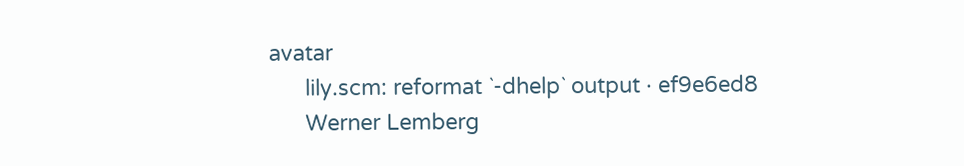avatar
      lily.scm: reformat `-dhelp` output · ef9e6ed8
      Werner Lemberg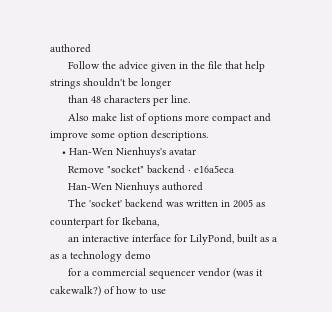authored
      Follow the advice given in the file that help strings shouldn't be longer
      than 48 characters per line.
      Also make list of options more compact and improve some option descriptions.
    • Han-Wen Nienhuys's avatar
      Remove "socket" backend · e16a5eca
      Han-Wen Nienhuys authored
      The 'socket' backend was written in 2005 as counterpart for Ikebana,
      an interactive interface for LilyPond, built as a as a technology demo
      for a commercial sequencer vendor (was it cakewalk?) of how to use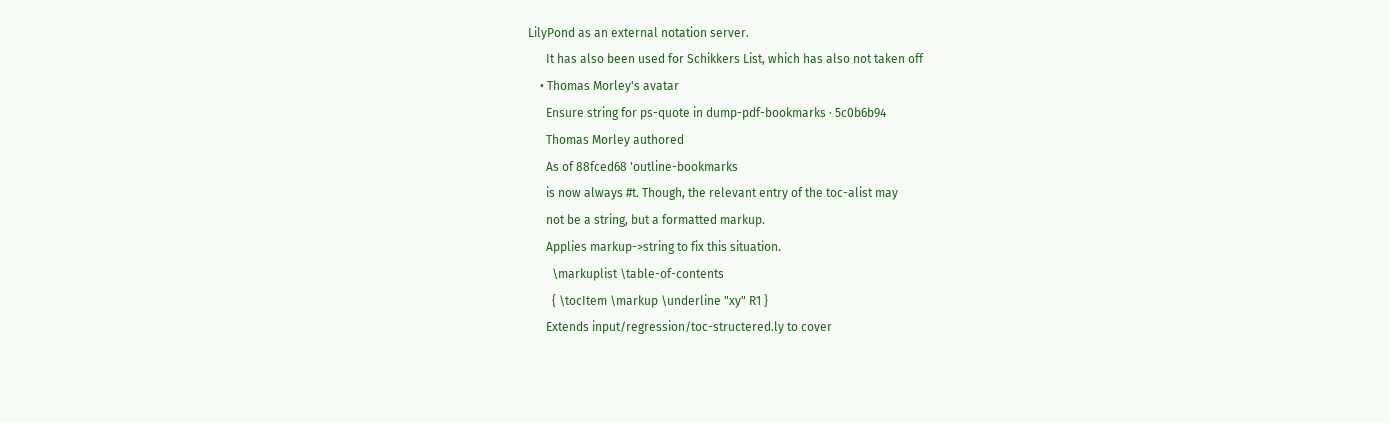LilyPond as an external notation server.
      It has also been used for Schikkers List, which has also not taken off
    • Thomas Morley's avatar
      Ensure string for ps-quote in dump-pdf-bookmarks · 5c0b6b94
      Thomas Morley authored
      As of 88fced68 'outline-bookmarks
      is now always #t. Though, the relevant entry of the toc-alist may
      not be a string, but a formatted markup.
      Applies markup->string to fix this situation.
        \markuplist \table-of-contents
        { \tocItem \markup \underline "xy" R1 }
      Extends input/regression/toc-structered.ly to cover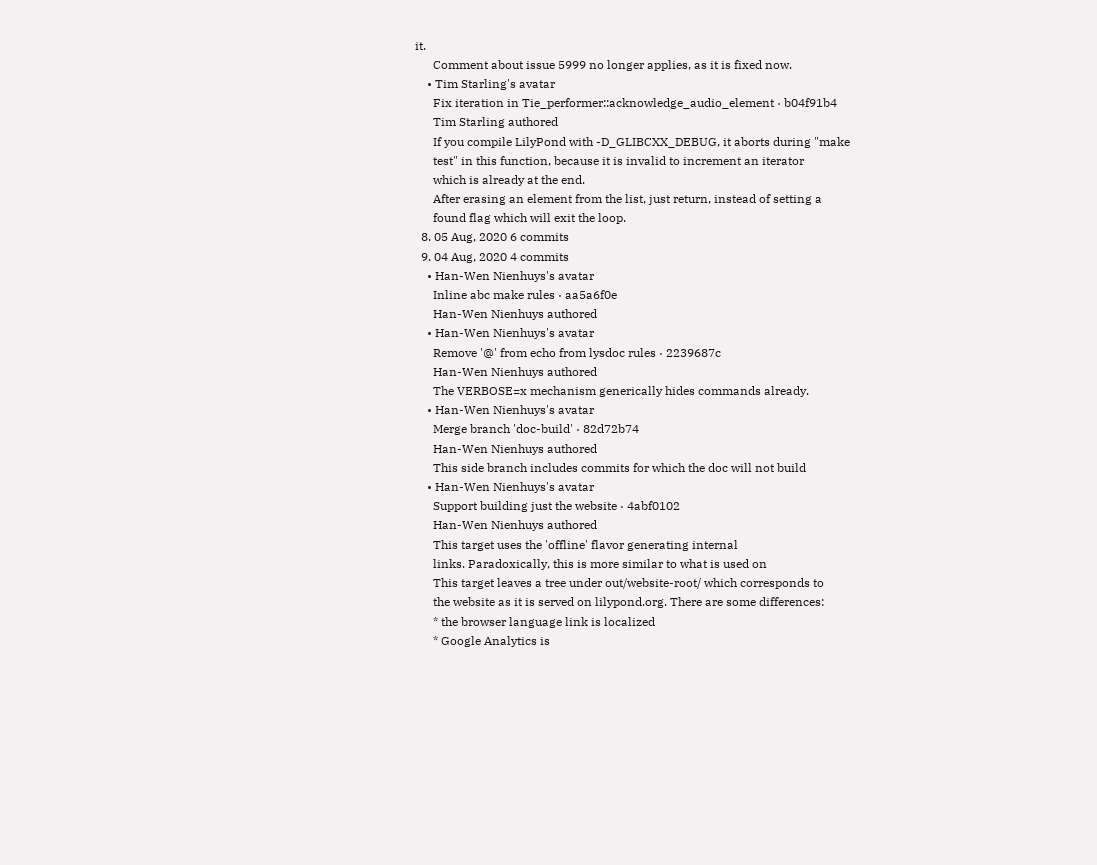it.
      Comment about issue 5999 no longer applies, as it is fixed now.
    • Tim Starling's avatar
      Fix iteration in Tie_performer::acknowledge_audio_element · b04f91b4
      Tim Starling authored
      If you compile LilyPond with -D_GLIBCXX_DEBUG, it aborts during "make
      test" in this function, because it is invalid to increment an iterator
      which is already at the end.
      After erasing an element from the list, just return, instead of setting a
      found flag which will exit the loop.
  8. 05 Aug, 2020 6 commits
  9. 04 Aug, 2020 4 commits
    • Han-Wen Nienhuys's avatar
      Inline abc make rules · aa5a6f0e
      Han-Wen Nienhuys authored
    • Han-Wen Nienhuys's avatar
      Remove '@' from echo from lysdoc rules · 2239687c
      Han-Wen Nienhuys authored
      The VERBOSE=x mechanism generically hides commands already.
    • Han-Wen Nienhuys's avatar
      Merge branch 'doc-build' · 82d72b74
      Han-Wen Nienhuys authored
      This side branch includes commits for which the doc will not build
    • Han-Wen Nienhuys's avatar
      Support building just the website · 4abf0102
      Han-Wen Nienhuys authored
      This target uses the 'offline' flavor generating internal
      links. Paradoxically, this is more similar to what is used on
      This target leaves a tree under out/website-root/ which corresponds to
      the website as it is served on lilypond.org. There are some differences:
      * the browser language link is localized
      * Google Analytics is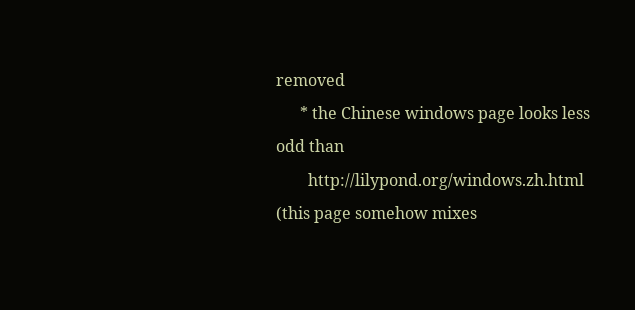removed
      * the Chinese windows page looks less odd than
        http://lilypond.org/windows.zh.html (this page somehow mixes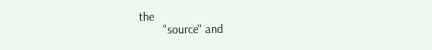the
        "source" and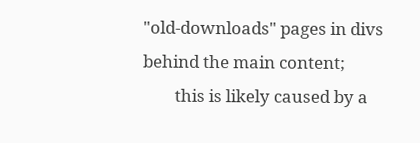"old-downloads" pages in divs behind the main content;
        this is likely caused by a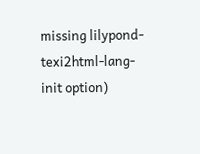missing lilypond-texi2html-lang-init option)